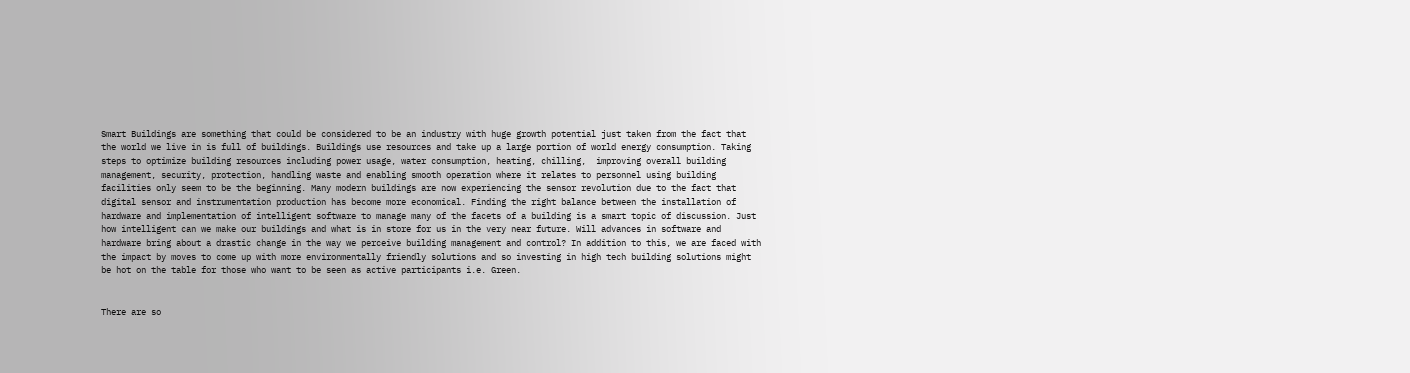Smart Buildings are something that could be considered to be an industry with huge growth potential just taken from the fact that the world we live in is full of buildings. Buildings use resources and take up a large portion of world energy consumption. Taking steps to optimize building resources including power usage, water consumption, heating, chilling,  improving overall building management, security, protection, handling waste and enabling smooth operation where it relates to personnel using building facilities only seem to be the beginning. Many modern buildings are now experiencing the sensor revolution due to the fact that digital sensor and instrumentation production has become more economical. Finding the right balance between the installation of hardware and implementation of intelligent software to manage many of the facets of a building is a smart topic of discussion. Just how intelligent can we make our buildings and what is in store for us in the very near future. Will advances in software and hardware bring about a drastic change in the way we perceive building management and control? In addition to this, we are faced with the impact by moves to come up with more environmentally friendly solutions and so investing in high tech building solutions might be hot on the table for those who want to be seen as active participants i.e. Green.


There are so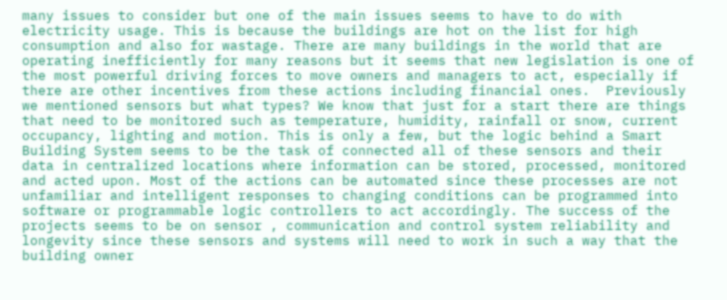many issues to consider but one of the main issues seems to have to do with electricity usage. This is because the buildings are hot on the list for high consumption and also for wastage. There are many buildings in the world that are operating inefficiently for many reasons but it seems that new legislation is one of the most powerful driving forces to move owners and managers to act, especially if there are other incentives from these actions including financial ones.  Previously we mentioned sensors but what types? We know that just for a start there are things that need to be monitored such as temperature, humidity, rainfall or snow, current occupancy, lighting and motion. This is only a few, but the logic behind a Smart Building System seems to be the task of connected all of these sensors and their data in centralized locations where information can be stored, processed, monitored and acted upon. Most of the actions can be automated since these processes are not unfamiliar and intelligent responses to changing conditions can be programmed into software or programmable logic controllers to act accordingly. The success of the projects seems to be on sensor , communication and control system reliability and longevity since these sensors and systems will need to work in such a way that the building owner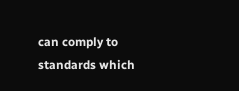can comply to standards which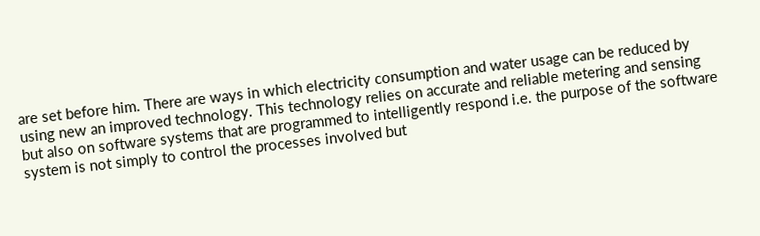are set before him. There are ways in which electricity consumption and water usage can be reduced by using new an improved technology. This technology relies on accurate and reliable metering and sensing but also on software systems that are programmed to intelligently respond i.e. the purpose of the software system is not simply to control the processes involved but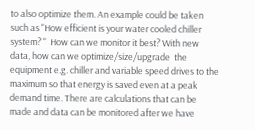to also optimize them. An example could be taken such as "How efficient is your water cooled chiller system? "  How can we monitor it best? With new data, how can we optimize/size/upgrade  the equipment e.g. chiller and variable speed drives to the maximum so that energy is saved even at a peak demand time. There are calculations that can be made and data can be monitored after we have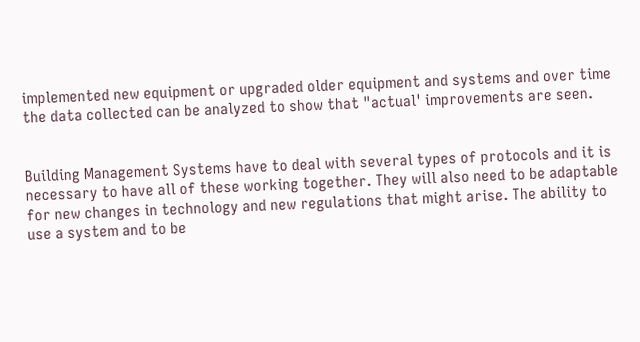implemented new equipment or upgraded older equipment and systems and over time the data collected can be analyzed to show that "actual' improvements are seen.


Building Management Systems have to deal with several types of protocols and it is necessary to have all of these working together. They will also need to be adaptable for new changes in technology and new regulations that might arise. The ability to use a system and to be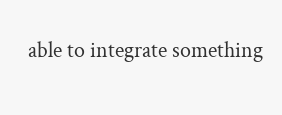able to integrate something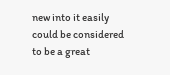new into it easily could be considered to be a great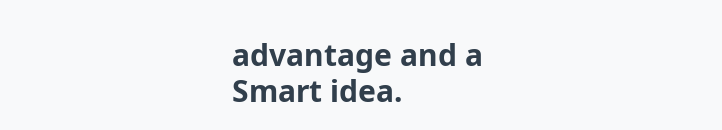advantage and a Smart idea.